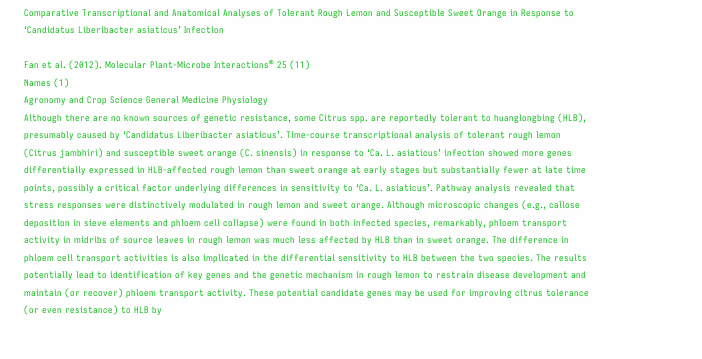Comparative Transcriptional and Anatomical Analyses of Tolerant Rough Lemon and Susceptible Sweet Orange in Response to ‘Candidatus Liberibacter asiaticus’ Infection

Fan et al. (2012). Molecular Plant-Microbe Interactions® 25 (11)
Names (1)
Agronomy and Crop Science General Medicine Physiology
Although there are no known sources of genetic resistance, some Citrus spp. are reportedly tolerant to huanglongbing (HLB), presumably caused by ‘Candidatus Liberibacter asiaticus’. Time-course transcriptional analysis of tolerant rough lemon (Citrus jambhiri) and susceptible sweet orange (C. sinensis) in response to ‘Ca. L. asiaticus’ infection showed more genes differentially expressed in HLB-affected rough lemon than sweet orange at early stages but substantially fewer at late time points, possibly a critical factor underlying differences in sensitivity to ‘Ca. L. asiaticus’. Pathway analysis revealed that stress responses were distinctively modulated in rough lemon and sweet orange. Although microscopic changes (e.g., callose deposition in sieve elements and phloem cell collapse) were found in both infected species, remarkably, phloem transport activity in midribs of source leaves in rough lemon was much less affected by HLB than in sweet orange. The difference in phloem cell transport activities is also implicated in the differential sensitivity to HLB between the two species. The results potentially lead to identification of key genes and the genetic mechanism in rough lemon to restrain disease development and maintain (or recover) phloem transport activity. These potential candidate genes may be used for improving citrus tolerance (or even resistance) to HLB by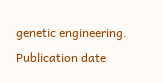genetic engineering.
Publication date